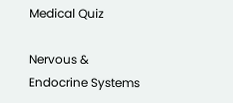Medical Quiz

Nervous & Endocrine Systems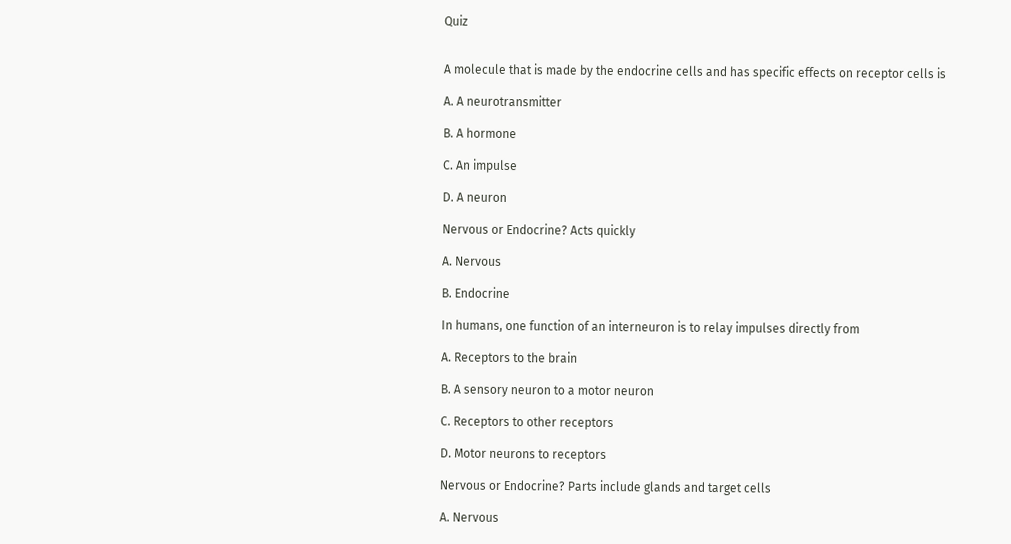Quiz


A molecule that is made by the endocrine cells and has specific effects on receptor cells is

A. A neurotransmitter

B. A hormone

C. An impulse

D. A neuron

Nervous or Endocrine? Acts quickly

A. Nervous

B. Endocrine

In humans, one function of an interneuron is to relay impulses directly from

A. Receptors to the brain

B. A sensory neuron to a motor neuron

C. Receptors to other receptors

D. Motor neurons to receptors

Nervous or Endocrine? Parts include glands and target cells

A. Nervous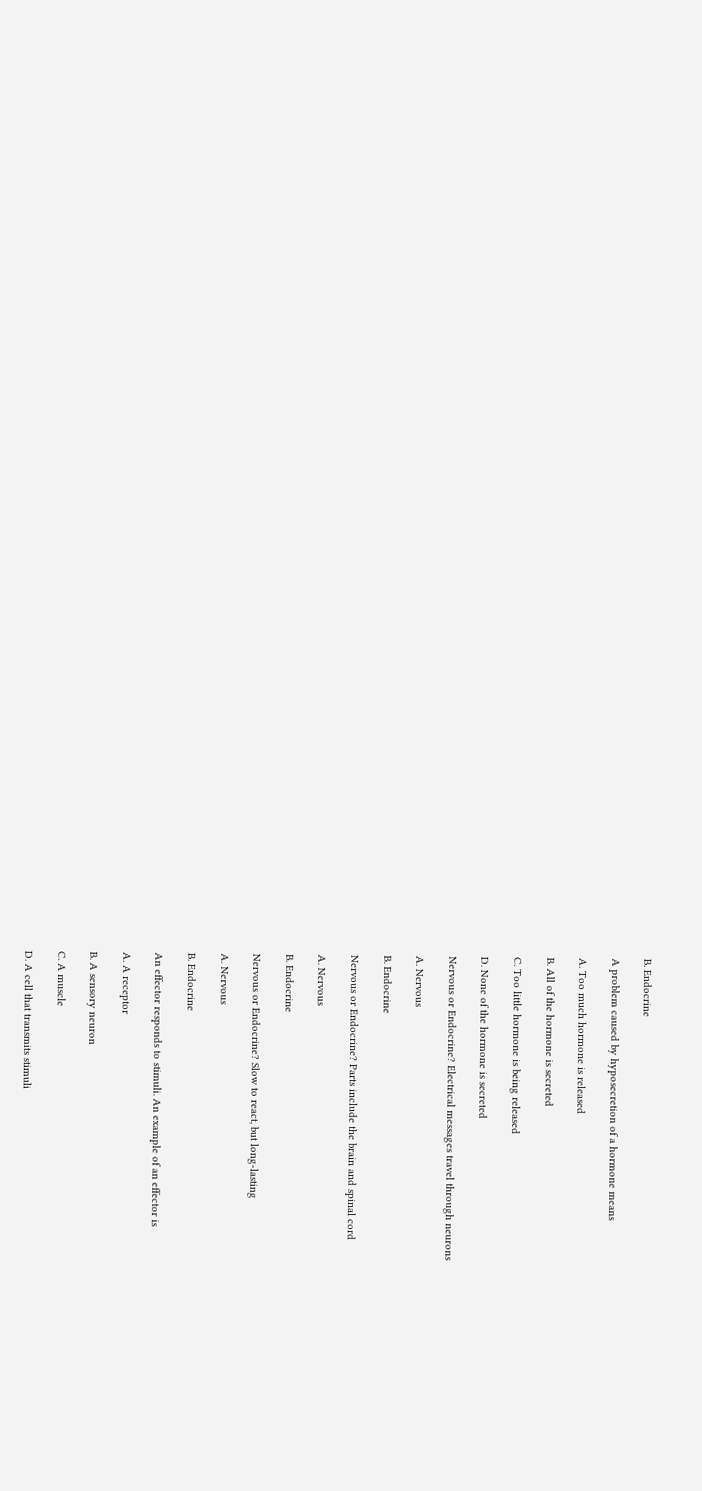B. Endocrine

A problem caused by hyposecretion of a hormone means

A. Too much hormone is released

B. All of the hormone is secreted

C. Too little hormone is being released

D. None of the hormone is secreted

Nervous or Endocrine? Electrical messages travel through neurons

A. Nervous

B. Endocrine

Nervous or Endocrine? Parts include the brain and spinal cord

A. Nervous

B. Endocrine

Nervous or Endocrine? Slow to react, but long-lasting

A. Nervous

B. Endocrine

An effector responds to stimuli. An example of an effector is

A. A receptor

B. A sensory neuron

C. A muscle

D. A cell that transmits stimuli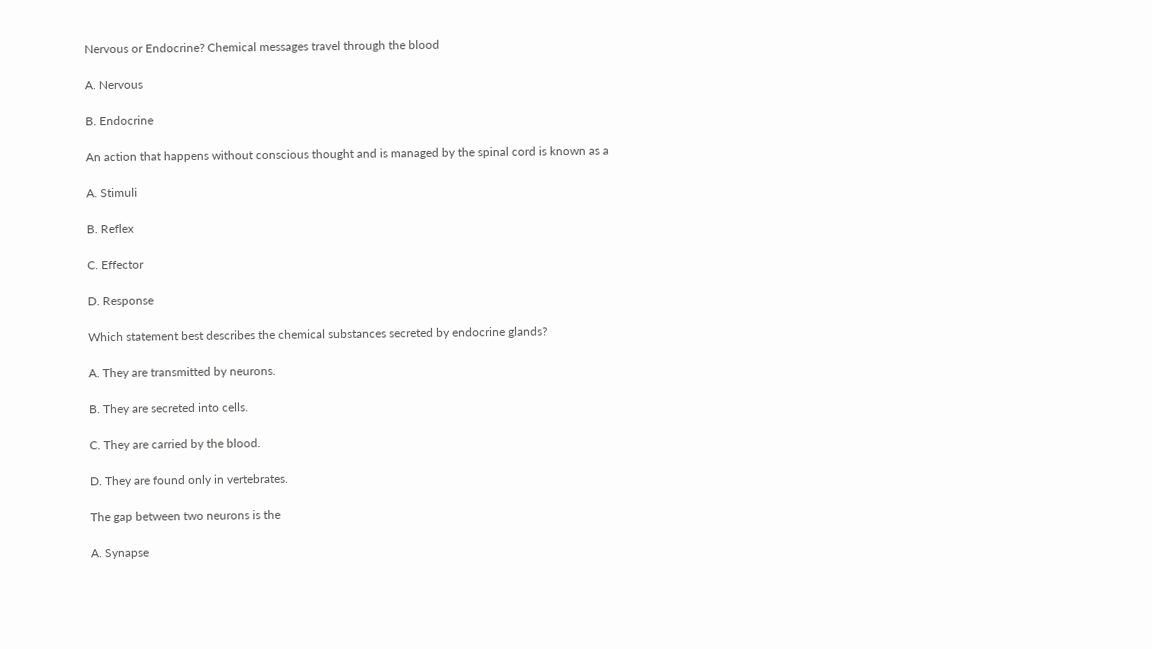Nervous or Endocrine? Chemical messages travel through the blood

A. Nervous

B. Endocrine

An action that happens without conscious thought and is managed by the spinal cord is known as a

A. Stimuli

B. Reflex

C. Effector

D. Response

Which statement best describes the chemical substances secreted by endocrine glands?

A. They are transmitted by neurons.

B. They are secreted into cells.

C. They are carried by the blood.

D. They are found only in vertebrates.

The gap between two neurons is the

A. Synapse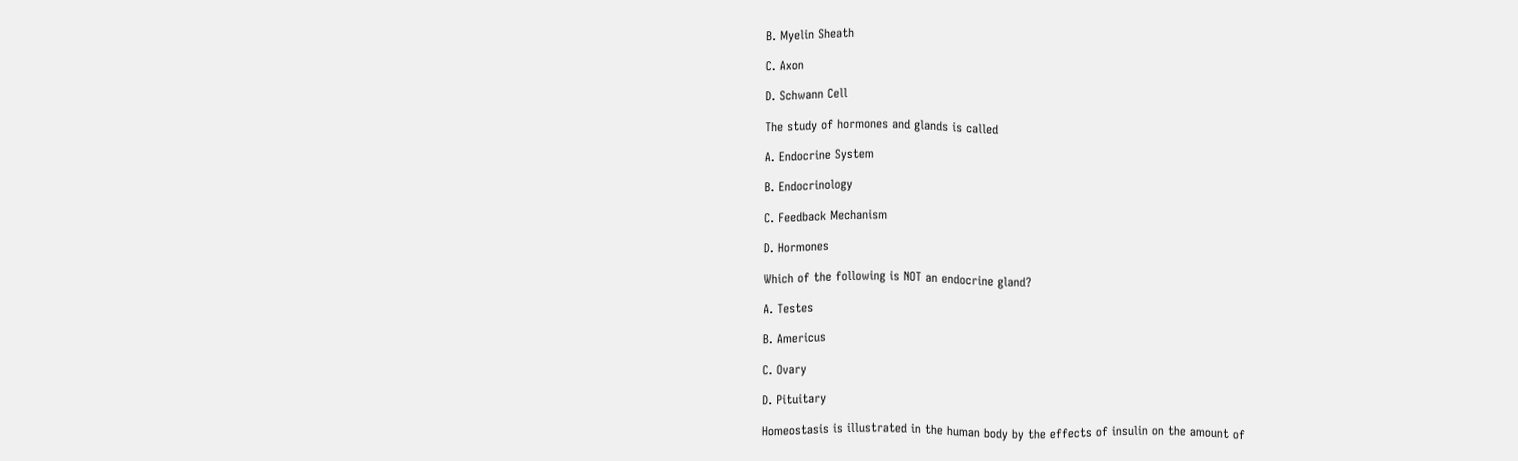B. Myelin Sheath

C. Axon

D. Schwann Cell

The study of hormones and glands is called

A. Endocrine System

B. Endocrinology

C. Feedback Mechanism

D. Hormones

Which of the following is NOT an endocrine gland?

A. Testes

B. Americus

C. Ovary

D. Pituitary

Homeostasis is illustrated in the human body by the effects of insulin on the amount of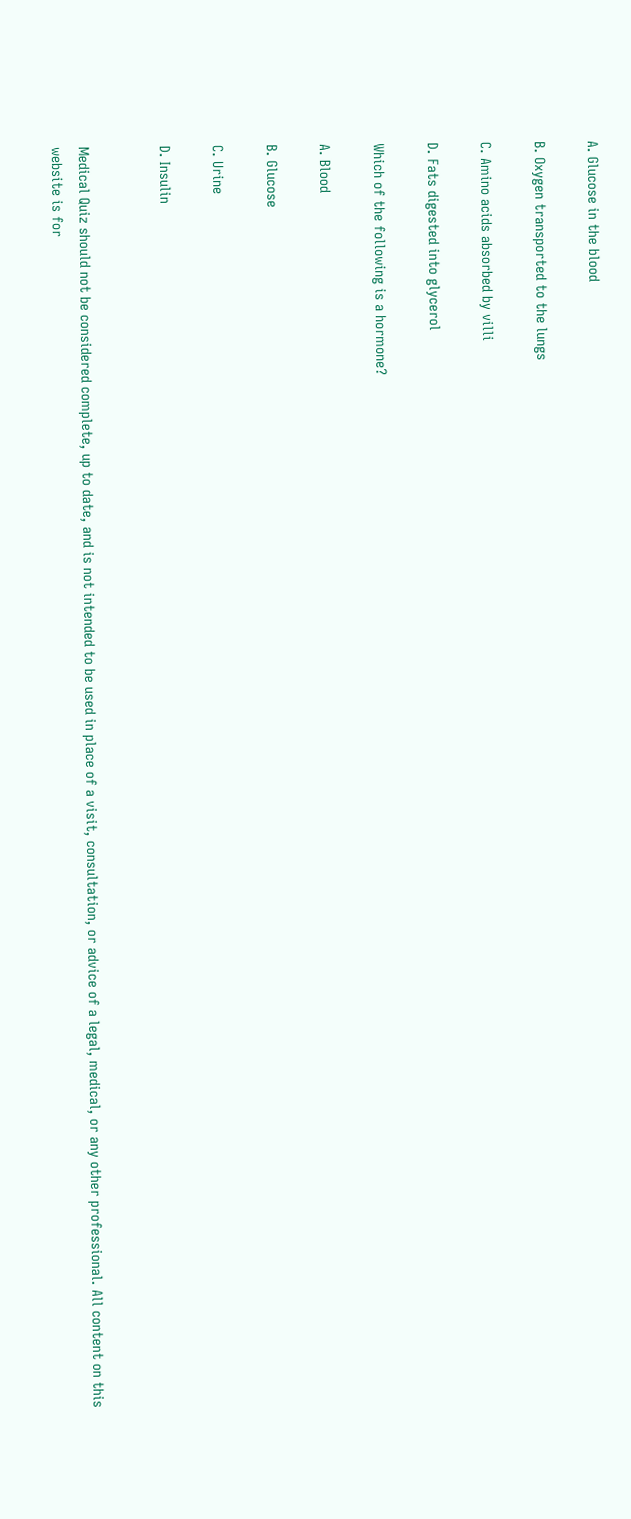A. Glucose in the blood

B. Oxygen transported to the lungs

C. Amino acids absorbed by villi

D. Fats digested into glycerol

Which of the following is a hormone?

A. Blood

B. Glucose

C. Urine

D. Insulin


Medical Quiz should not be considered complete, up to date, and is not intended to be used in place of a visit, consultation, or advice of a legal, medical, or any other professional. All content on this website is for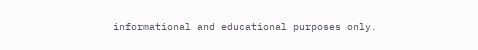informational and educational purposes only.